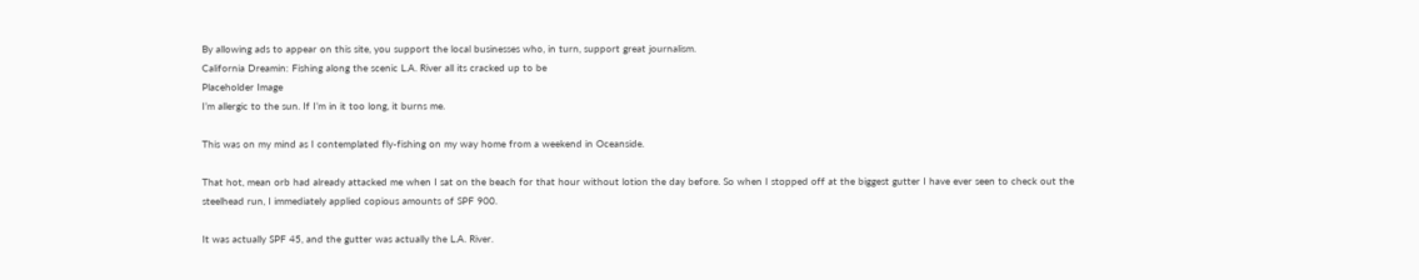By allowing ads to appear on this site, you support the local businesses who, in turn, support great journalism.
California Dreamin: Fishing along the scenic L.A. River all its cracked up to be
Placeholder Image
I’m allergic to the sun. If I’m in it too long, it burns me.

This was on my mind as I contemplated fly-fishing on my way home from a weekend in Oceanside.

That hot, mean orb had already attacked me when I sat on the beach for that hour without lotion the day before. So when I stopped off at the biggest gutter I have ever seen to check out the steelhead run, I immediately applied copious amounts of SPF 900.

It was actually SPF 45, and the gutter was actually the L.A. River.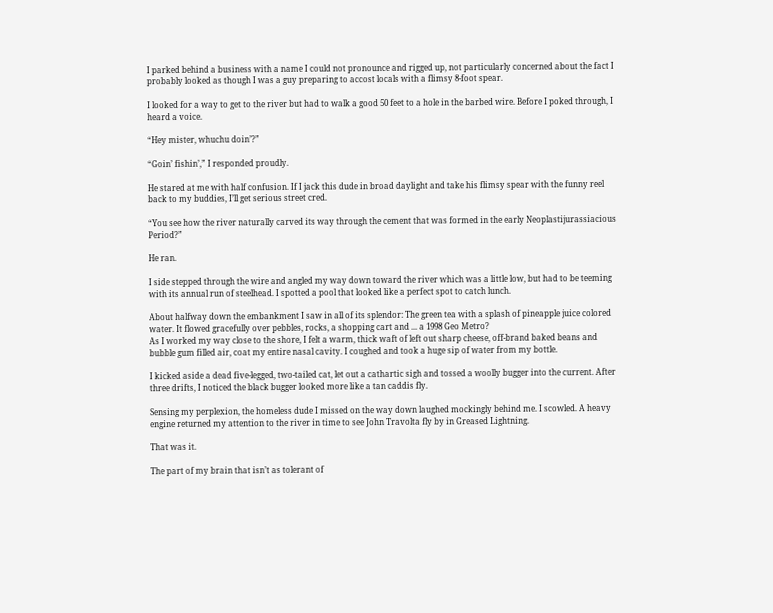I parked behind a business with a name I could not pronounce and rigged up, not particularly concerned about the fact I probably looked as though I was a guy preparing to accost locals with a flimsy 8-foot spear.

I looked for a way to get to the river but had to walk a good 50 feet to a hole in the barbed wire. Before I poked through, I heard a voice.

“Hey mister, whuchu doin’?”

“Goin’ fishin’,” I responded proudly.

He stared at me with half confusion. If I jack this dude in broad daylight and take his flimsy spear with the funny reel back to my buddies, I’ll get serious street cred.

“You see how the river naturally carved its way through the cement that was formed in the early Neoplastijurassiacious Period?”

He ran.

I side stepped through the wire and angled my way down toward the river which was a little low, but had to be teeming with its annual run of steelhead. I spotted a pool that looked like a perfect spot to catch lunch.

About halfway down the embankment I saw in all of its splendor: The green tea with a splash of pineapple juice colored water. It flowed gracefully over pebbles, rocks, a shopping cart and ... a 1998 Geo Metro?
As I worked my way close to the shore, I felt a warm, thick waft of left out sharp cheese, off-brand baked beans and bubble gum filled air, coat my entire nasal cavity. I coughed and took a huge sip of water from my bottle.

I kicked aside a dead five-legged, two-tailed cat, let out a cathartic sigh and tossed a woolly bugger into the current. After three drifts, I noticed the black bugger looked more like a tan caddis fly.

Sensing my perplexion, the homeless dude I missed on the way down laughed mockingly behind me. I scowled. A heavy engine returned my attention to the river in time to see John Travolta fly by in Greased Lightning.

That was it.

The part of my brain that isn’t as tolerant of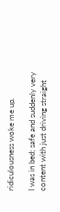ridiculousness woke me up.

I was in bed; safe and suddenly very content with just driving straight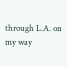through L.A. on my way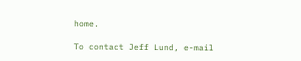home.

To contact Jeff Lund, e-mail